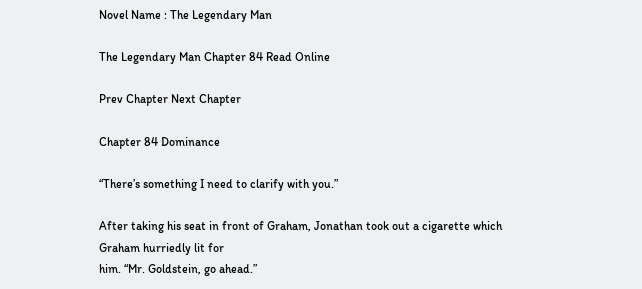Novel Name : The Legendary Man

The Legendary Man Chapter 84 Read Online

Prev Chapter Next Chapter

Chapter 84 Dominance

“There’s something I need to clarify with you.”

After taking his seat in front of Graham, Jonathan took out a cigarette which Graham hurriedly lit for
him. “Mr. Goldstein, go ahead.”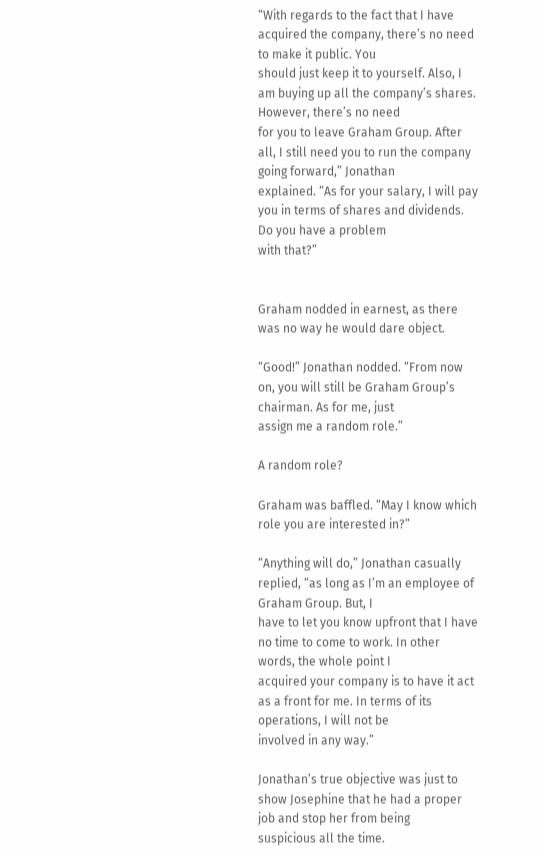“With regards to the fact that I have acquired the company, there’s no need to make it public. You
should just keep it to yourself. Also, I am buying up all the company’s shares. However, there’s no need
for you to leave Graham Group. After all, I still need you to run the company going forward,” Jonathan
explained. “As for your salary, I will pay you in terms of shares and dividends. Do you have a problem
with that?”


Graham nodded in earnest, as there was no way he would dare object.

“Good!” Jonathan nodded. “From now on, you will still be Graham Group’s chairman. As for me, just
assign me a random role.”

A random role?

Graham was baffled. “May I know which role you are interested in?”

“Anything will do,” Jonathan casually replied, “as long as I’m an employee of Graham Group. But, I
have to let you know upfront that I have no time to come to work. In other words, the whole point I
acquired your company is to have it act as a front for me. In terms of its operations, I will not be
involved in any way.”

Jonathan’s true objective was just to show Josephine that he had a proper job and stop her from being
suspicious all the time.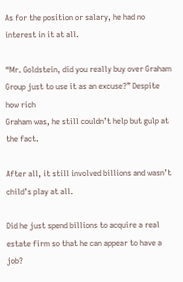As for the position or salary, he had no interest in it at all.

“Mr. Goldstein, did you really buy over Graham Group just to use it as an excuse?” Despite how rich
Graham was, he still couldn’t help but gulp at the fact.

After all, it still involved billions and wasn’t child’s play at all.

Did he just spend billions to acquire a real estate firm so that he can appear to have a job?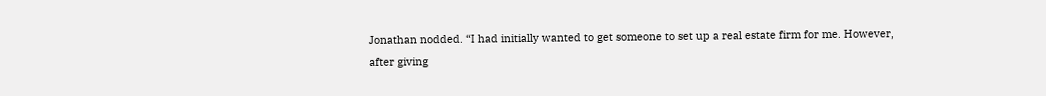Jonathan nodded. “I had initially wanted to get someone to set up a real estate firm for me. However,
after giving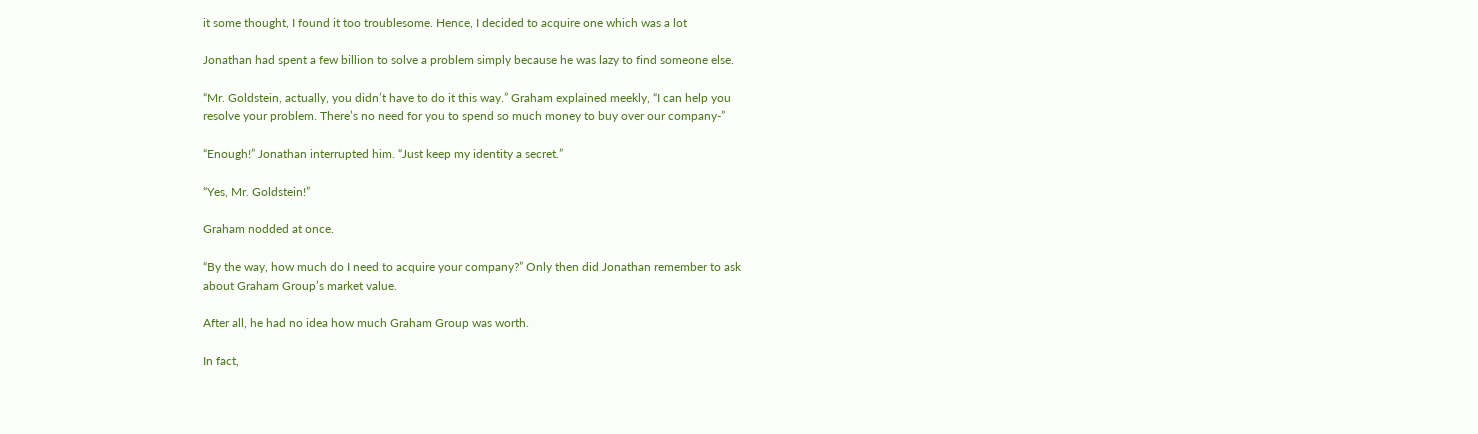it some thought, I found it too troublesome. Hence, I decided to acquire one which was a lot

Jonathan had spent a few billion to solve a problem simply because he was lazy to find someone else.

“Mr. Goldstein, actually, you didn’t have to do it this way.” Graham explained meekly, “I can help you
resolve your problem. There’s no need for you to spend so much money to buy over our company-”

“Enough!” Jonathan interrupted him. “Just keep my identity a secret.”

“Yes, Mr. Goldstein!”

Graham nodded at once.

“By the way, how much do I need to acquire your company?” Only then did Jonathan remember to ask
about Graham Group’s market value.

After all, he had no idea how much Graham Group was worth.

In fact,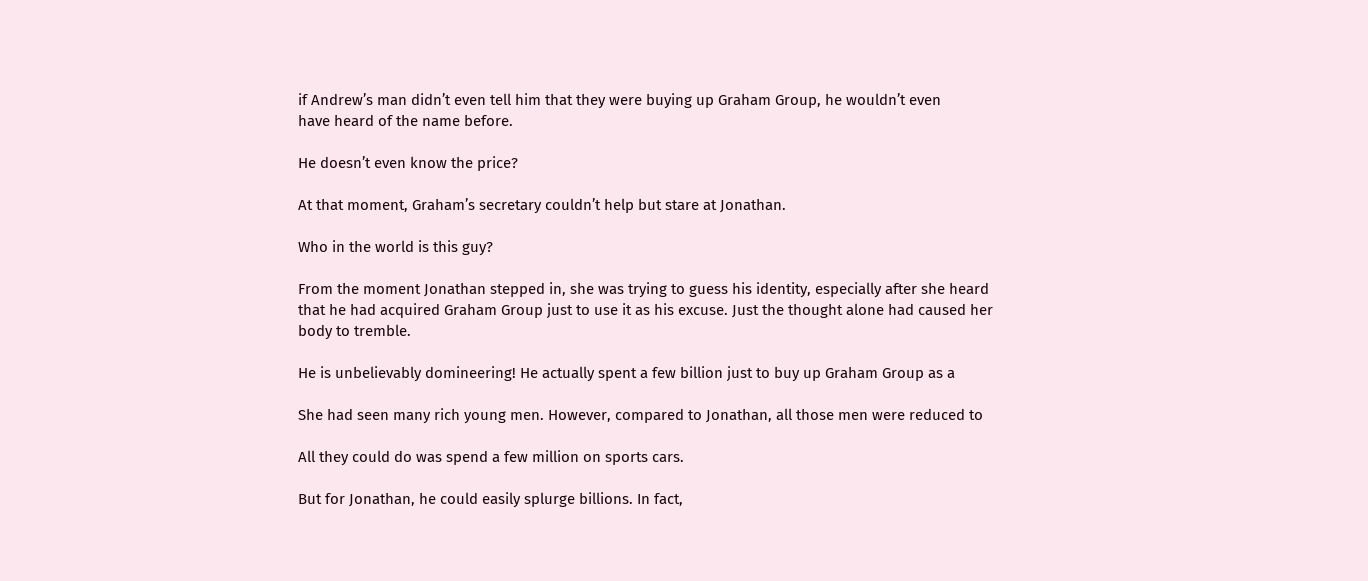if Andrew’s man didn’t even tell him that they were buying up Graham Group, he wouldn’t even
have heard of the name before.

He doesn’t even know the price?

At that moment, Graham’s secretary couldn’t help but stare at Jonathan.

Who in the world is this guy?

From the moment Jonathan stepped in, she was trying to guess his identity, especially after she heard
that he had acquired Graham Group just to use it as his excuse. Just the thought alone had caused her
body to tremble.

He is unbelievably domineering! He actually spent a few billion just to buy up Graham Group as a

She had seen many rich young men. However, compared to Jonathan, all those men were reduced to

All they could do was spend a few million on sports cars.

But for Jonathan, he could easily splurge billions. In fact,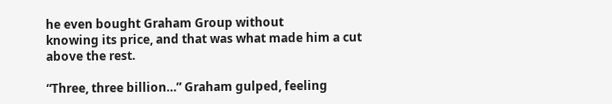he even bought Graham Group without
knowing its price, and that was what made him a cut above the rest.

“Three, three billion…” Graham gulped, feeling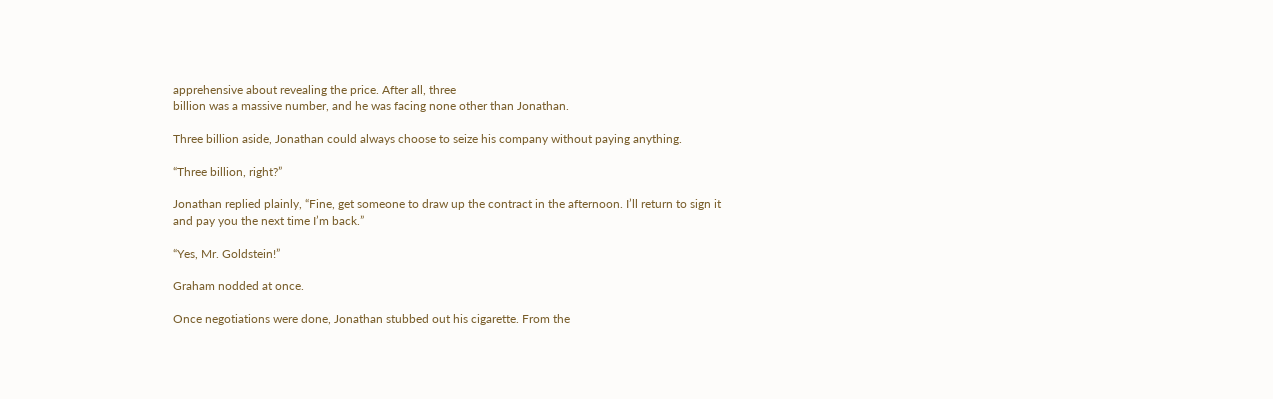apprehensive about revealing the price. After all, three
billion was a massive number, and he was facing none other than Jonathan.

Three billion aside, Jonathan could always choose to seize his company without paying anything.

“Three billion, right?”

Jonathan replied plainly, “Fine, get someone to draw up the contract in the afternoon. I’ll return to sign it
and pay you the next time I’m back.”

“Yes, Mr. Goldstein!”

Graham nodded at once.

Once negotiations were done, Jonathan stubbed out his cigarette. From the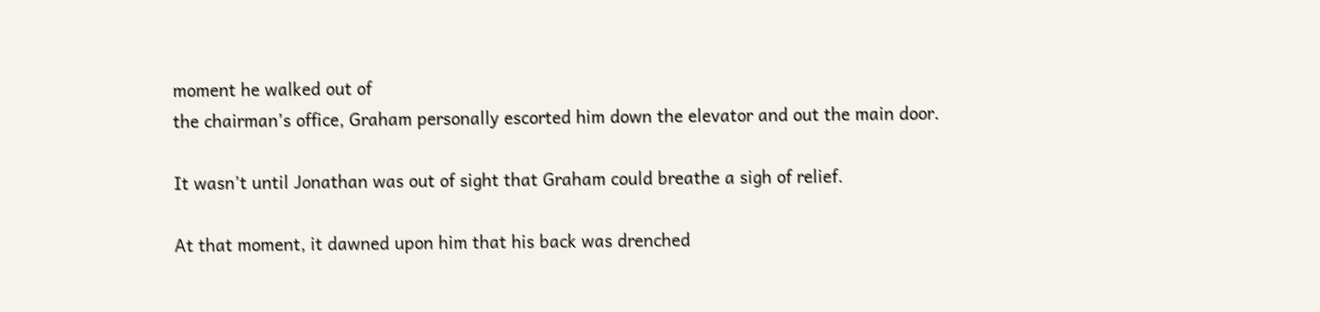moment he walked out of
the chairman’s office, Graham personally escorted him down the elevator and out the main door.

It wasn’t until Jonathan was out of sight that Graham could breathe a sigh of relief.

At that moment, it dawned upon him that his back was drenched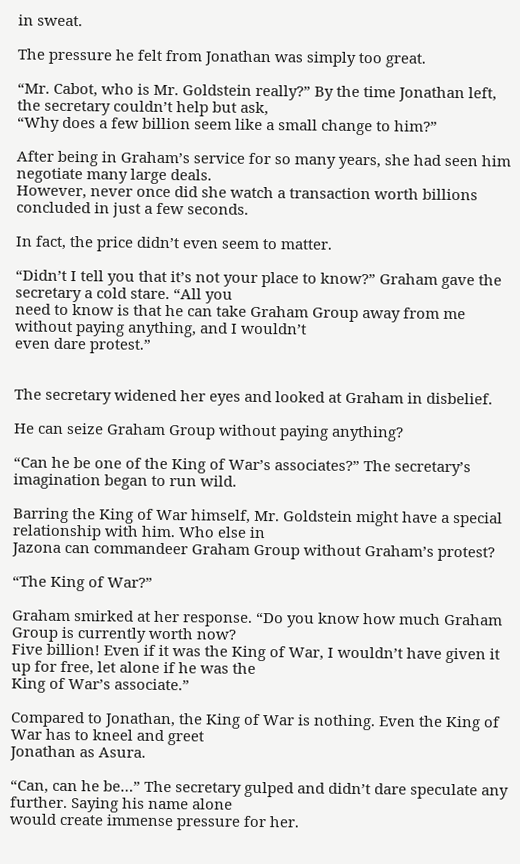in sweat.

The pressure he felt from Jonathan was simply too great.

“Mr. Cabot, who is Mr. Goldstein really?” By the time Jonathan left, the secretary couldn’t help but ask,
“Why does a few billion seem like a small change to him?”

After being in Graham’s service for so many years, she had seen him negotiate many large deals.
However, never once did she watch a transaction worth billions concluded in just a few seconds.

In fact, the price didn’t even seem to matter.

“Didn’t I tell you that it’s not your place to know?” Graham gave the secretary a cold stare. “All you
need to know is that he can take Graham Group away from me without paying anything, and I wouldn’t
even dare protest.”


The secretary widened her eyes and looked at Graham in disbelief.

He can seize Graham Group without paying anything?

“Can he be one of the King of War’s associates?” The secretary’s imagination began to run wild.

Barring the King of War himself, Mr. Goldstein might have a special relationship with him. Who else in
Jazona can commandeer Graham Group without Graham’s protest?

“The King of War?”

Graham smirked at her response. “Do you know how much Graham Group is currently worth now?
Five billion! Even if it was the King of War, I wouldn’t have given it up for free, let alone if he was the
King of War’s associate.”

Compared to Jonathan, the King of War is nothing. Even the King of War has to kneel and greet
Jonathan as Asura.

“Can, can he be…” The secretary gulped and didn’t dare speculate any further. Saying his name alone
would create immense pressure for her.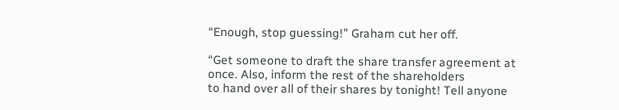“Enough, stop guessing!” Graham cut her off.

“Get someone to draft the share transfer agreement at once. Also, inform the rest of the shareholders
to hand over all of their shares by tonight! Tell anyone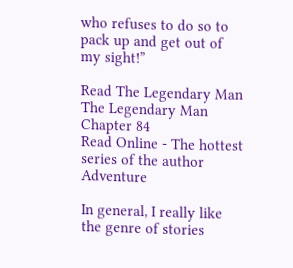who refuses to do so to pack up and get out of
my sight!”

Read The Legendary Man The Legendary Man Chapter 84
Read Online - The hottest series of the author Adventure

In general, I really like the genre of stories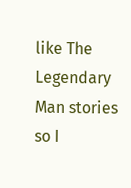like The Legendary Man stories so I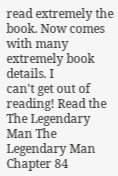read extremely the
book. Now comes with many extremely book details. I
can't get out of reading! Read the The Legendary Man The Legendary Man Chapter 84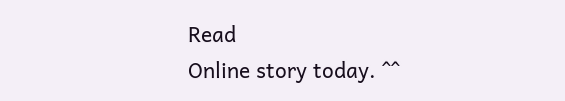Read
Online story today. ^^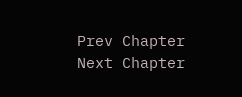Prev Chapter Next Chapter